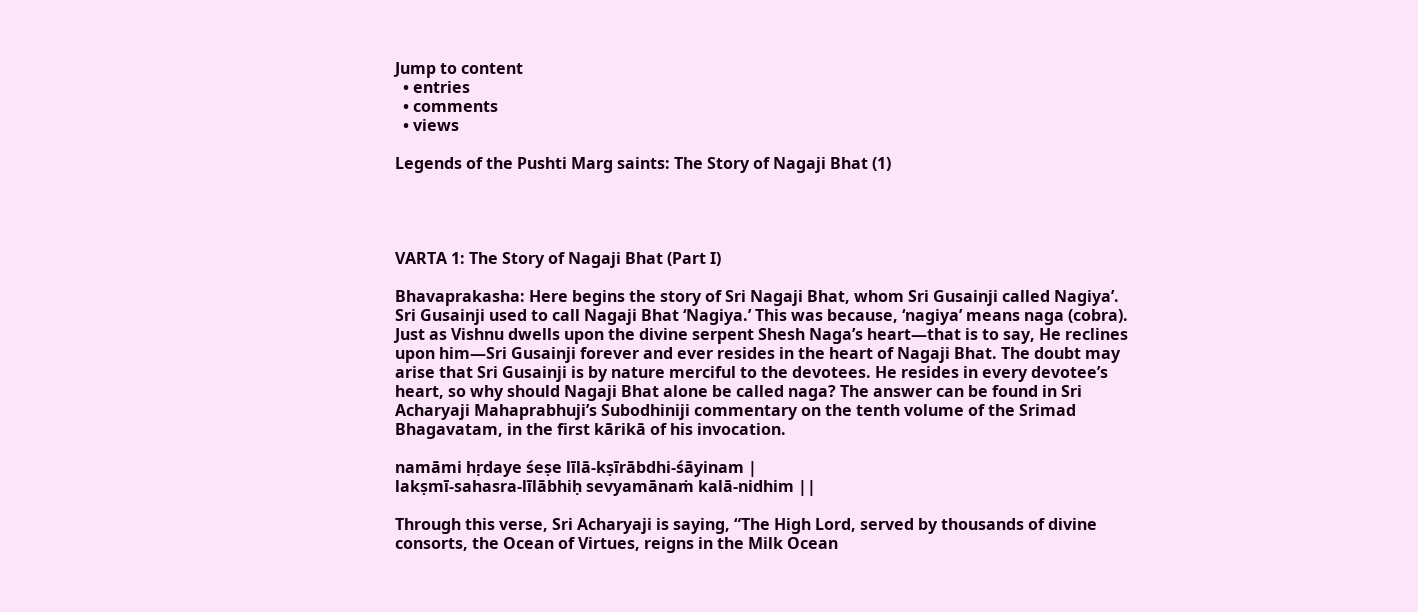Jump to content
  • entries
  • comments
  • views

Legends of the Pushti Marg saints: The Story of Nagaji Bhat (1)




VARTA 1: The Story of Nagaji Bhat (Part I)

Bhavaprakasha: Here begins the story of Sri Nagaji Bhat, whom Sri Gusainji called Nagiya’. Sri Gusainji used to call Nagaji Bhat ‘Nagiya.’ This was because, ‘nagiya’ means naga (cobra). Just as Vishnu dwells upon the divine serpent Shesh Naga’s heart—that is to say, He reclines upon him—Sri Gusainji forever and ever resides in the heart of Nagaji Bhat. The doubt may arise that Sri Gusainji is by nature merciful to the devotees. He resides in every devotee’s heart, so why should Nagaji Bhat alone be called naga? The answer can be found in Sri Acharyaji Mahaprabhuji’s Subodhiniji commentary on the tenth volume of the Srimad Bhagavatam, in the first kārikā of his invocation.

namāmi hṛdaye śeṣe līlā-kṣīrābdhi-śāyinam |
lakṣmī-sahasra-līlābhiḥ sevyamānaṁ kalā-nidhim ||

Through this verse, Sri Acharyaji is saying, “The High Lord, served by thousands of divine consorts, the Ocean of Virtues, reigns in the Milk Ocean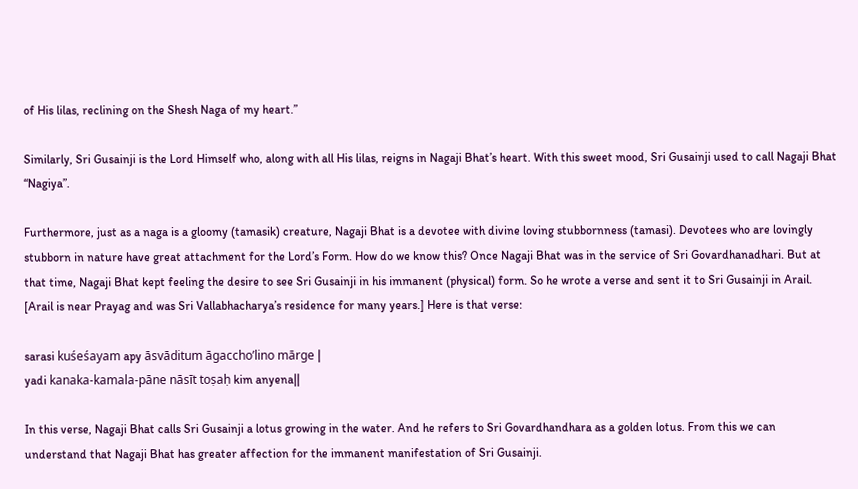of His lilas, reclining on the Shesh Naga of my heart.”

Similarly, Sri Gusainji is the Lord Himself who, along with all His lilas, reigns in Nagaji Bhat’s heart. With this sweet mood, Sri Gusainji used to call Nagaji Bhat “Nagiya”.

Furthermore, just as a naga is a gloomy (tamasik) creature, Nagaji Bhat is a devotee with divine loving stubbornness (tamasi). Devotees who are lovingly stubborn in nature have great attachment for the Lord’s Form. How do we know this? Once Nagaji Bhat was in the service of Sri Govardhanadhari. But at that time, Nagaji Bhat kept feeling the desire to see Sri Gusainji in his immanent (physical) form. So he wrote a verse and sent it to Sri Gusainji in Arail. [Arail is near Prayag and was Sri Vallabhacharya’s residence for many years.] Here is that verse:

sarasi kuśeśayam apy āsvāditum āgaccho’lino mārge |
yadi kanaka-kamala-pāne nāsīt toṣaḥ kim anyena||

In this verse, Nagaji Bhat calls Sri Gusainji a lotus growing in the water. And he refers to Sri Govardhandhara as a golden lotus. From this we can understand that Nagaji Bhat has greater affection for the immanent manifestation of Sri Gusainji.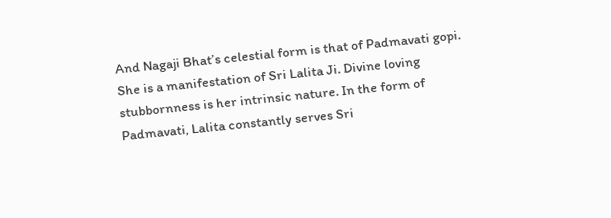And Nagaji Bhat’s celestial form is that of Padmavati gopi. She is a manifestation of Sri Lalita Ji. Divine loving stubbornness is her intrinsic nature. In the form of Padmavati, Lalita constantly serves Sri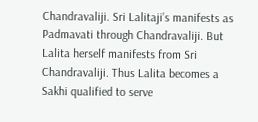Chandravaliji. Sri Lalitaji’s manifests as Padmavati through Chandravaliji. But Lalita herself manifests from Sri Chandravaliji. Thus Lalita becomes a Sakhi qualified to serve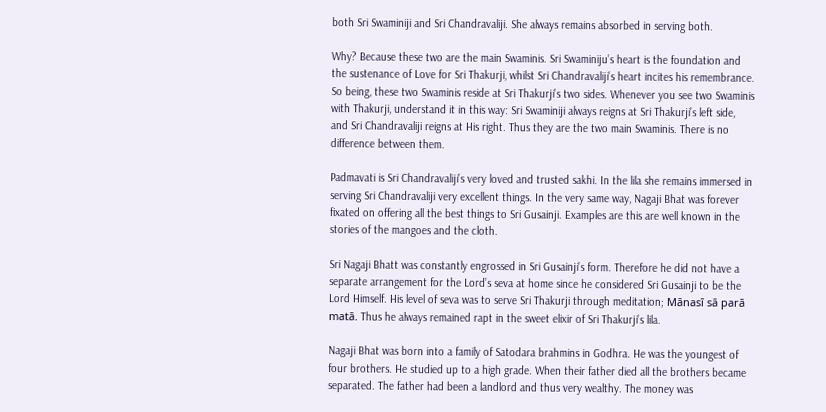both Sri Swaminiji and Sri Chandravaliji. She always remains absorbed in serving both.

Why? Because these two are the main Swaminis. Sri Swaminiju’s heart is the foundation and the sustenance of Love for Sri Thakurji, whilst Sri Chandravaliji’s heart incites his remembrance. So being, these two Swaminis reside at Sri Thakurji’s two sides. Whenever you see two Swaminis with Thakurji, understand it in this way: Sri Swaminiji always reigns at Sri Thakurji’s left side, and Sri Chandravaliji reigns at His right. Thus they are the two main Swaminis. There is no difference between them.

Padmavati is Sri Chandravaliji’s very loved and trusted sakhi. In the lila she remains immersed in serving Sri Chandravaliji very excellent things. In the very same way, Nagaji Bhat was forever fixated on offering all the best things to Sri Gusainji. Examples are this are well known in the stories of the mangoes and the cloth.

Sri Nagaji Bhatt was constantly engrossed in Sri Gusainji’s form. Therefore he did not have a separate arrangement for the Lord’s seva at home since he considered Sri Gusainji to be the Lord Himself. His level of seva was to serve Sri Thakurji through meditation; Mānasī sā parā matā. Thus he always remained rapt in the sweet elixir of Sri Thakurji’s lila.

Nagaji Bhat was born into a family of Satodara brahmins in Godhra. He was the youngest of four brothers. He studied up to a high grade. When their father died all the brothers became separated. The father had been a landlord and thus very wealthy. The money was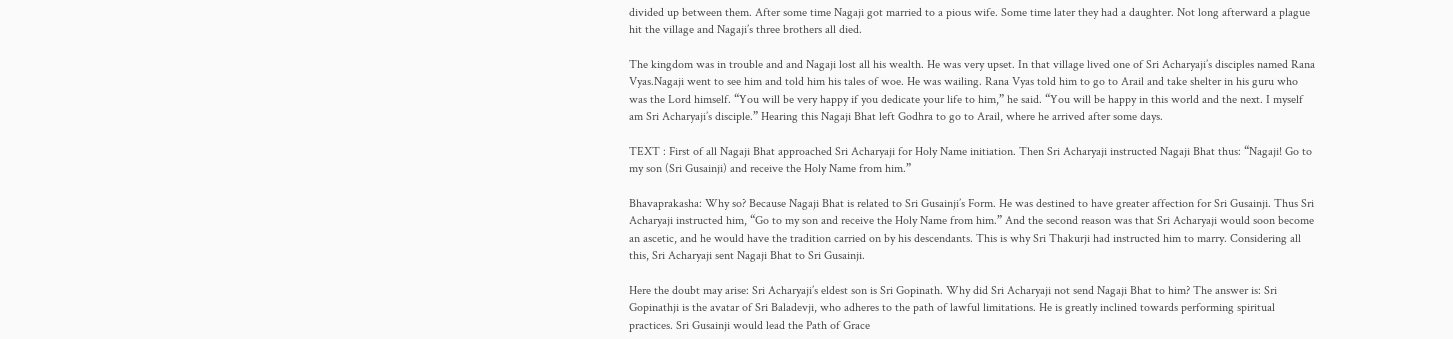divided up between them. After some time Nagaji got married to a pious wife. Some time later they had a daughter. Not long afterward a plague hit the village and Nagaji’s three brothers all died.

The kingdom was in trouble and and Nagaji lost all his wealth. He was very upset. In that village lived one of Sri Acharyaji’s disciples named Rana Vyas.Nagaji went to see him and told him his tales of woe. He was wailing. Rana Vyas told him to go to Arail and take shelter in his guru who was the Lord himself. “You will be very happy if you dedicate your life to him,” he said. “You will be happy in this world and the next. I myself am Sri Acharyaji’s disciple.” Hearing this Nagaji Bhat left Godhra to go to Arail, where he arrived after some days.

TEXT : First of all Nagaji Bhat approached Sri Acharyaji for Holy Name initiation. Then Sri Acharyaji instructed Nagaji Bhat thus: “Nagaji! Go to my son (Sri Gusainji) and receive the Holy Name from him.”

Bhavaprakasha: Why so? Because Nagaji Bhat is related to Sri Gusainji’s Form. He was destined to have greater affection for Sri Gusainji. Thus Sri Acharyaji instructed him, “Go to my son and receive the Holy Name from him.” And the second reason was that Sri Acharyaji would soon become an ascetic, and he would have the tradition carried on by his descendants. This is why Sri Thakurji had instructed him to marry. Considering all this, Sri Acharyaji sent Nagaji Bhat to Sri Gusainji.

Here the doubt may arise: Sri Acharyaji’s eldest son is Sri Gopinath. Why did Sri Acharyaji not send Nagaji Bhat to him? The answer is: Sri Gopinathji is the avatar of Sri Baladevji, who adheres to the path of lawful limitations. He is greatly inclined towards performing spiritual practices. Sri Gusainji would lead the Path of Grace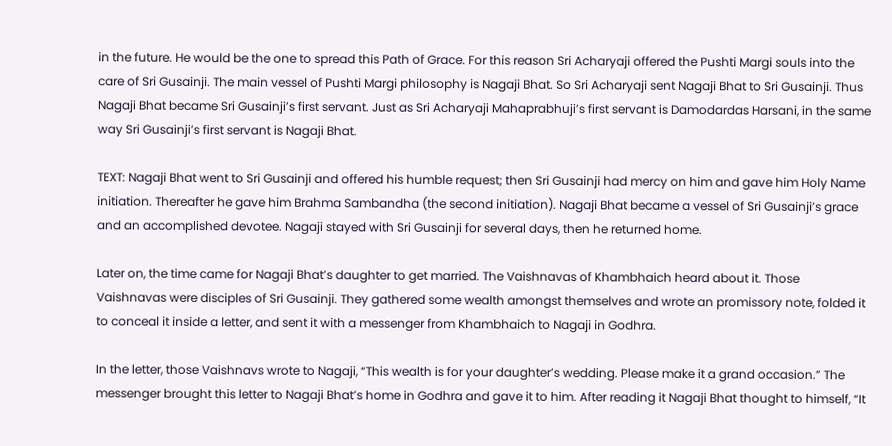in the future. He would be the one to spread this Path of Grace. For this reason Sri Acharyaji offered the Pushti Margi souls into the care of Sri Gusainji. The main vessel of Pushti Margi philosophy is Nagaji Bhat. So Sri Acharyaji sent Nagaji Bhat to Sri Gusainji. Thus Nagaji Bhat became Sri Gusainji’s first servant. Just as Sri Acharyaji Mahaprabhuji’s first servant is Damodardas Harsani, in the same way Sri Gusainji’s first servant is Nagaji Bhat.

TEXT: Nagaji Bhat went to Sri Gusainji and offered his humble request; then Sri Gusainji had mercy on him and gave him Holy Name initiation. Thereafter he gave him Brahma Sambandha (the second initiation). Nagaji Bhat became a vessel of Sri Gusainji’s grace and an accomplished devotee. Nagaji stayed with Sri Gusainji for several days, then he returned home.

Later on, the time came for Nagaji Bhat’s daughter to get married. The Vaishnavas of Khambhaich heard about it. Those Vaishnavas were disciples of Sri Gusainji. They gathered some wealth amongst themselves and wrote an promissory note, folded it to conceal it inside a letter, and sent it with a messenger from Khambhaich to Nagaji in Godhra.

In the letter, those Vaishnavs wrote to Nagaji, “This wealth is for your daughter’s wedding. Please make it a grand occasion.” The messenger brought this letter to Nagaji Bhat’s home in Godhra and gave it to him. After reading it Nagaji Bhat thought to himself, “It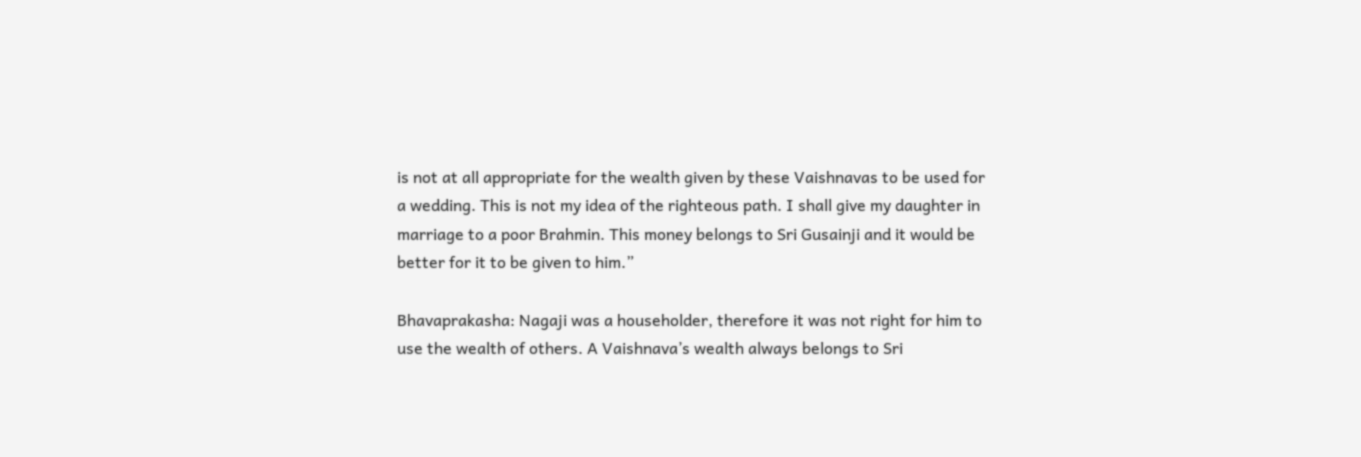is not at all appropriate for the wealth given by these Vaishnavas to be used for a wedding. This is not my idea of the righteous path. I shall give my daughter in marriage to a poor Brahmin. This money belongs to Sri Gusainji and it would be better for it to be given to him.”

Bhavaprakasha: Nagaji was a householder, therefore it was not right for him to use the wealth of others. A Vaishnava’s wealth always belongs to Sri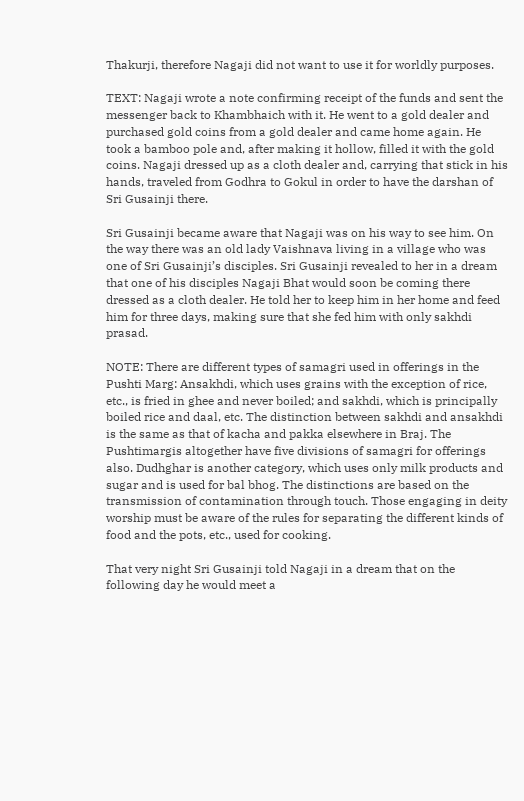Thakurji, therefore Nagaji did not want to use it for worldly purposes.

TEXT: Nagaji wrote a note confirming receipt of the funds and sent the messenger back to Khambhaich with it. He went to a gold dealer and purchased gold coins from a gold dealer and came home again. He took a bamboo pole and, after making it hollow, filled it with the gold coins. Nagaji dressed up as a cloth dealer and, carrying that stick in his hands, traveled from Godhra to Gokul in order to have the darshan of Sri Gusainji there.

Sri Gusainji became aware that Nagaji was on his way to see him. On the way there was an old lady Vaishnava living in a village who was one of Sri Gusainji’s disciples. Sri Gusainji revealed to her in a dream that one of his disciples Nagaji Bhat would soon be coming there dressed as a cloth dealer. He told her to keep him in her home and feed him for three days, making sure that she fed him with only sakhdi prasad.

NOTE: There are different types of samagri used in offerings in the Pushti Marg: Ansakhdi, which uses grains with the exception of rice, etc., is fried in ghee and never boiled; and sakhdi, which is principally boiled rice and daal, etc. The distinction between sakhdi and ansakhdi is the same as that of kacha and pakka elsewhere in Braj. The Pushtimargis altogether have five divisions of samagri for offerings also. Dudhghar is another category, which uses only milk products and sugar and is used for bal bhog. The distinctions are based on the transmission of contamination through touch. Those engaging in deity worship must be aware of the rules for separating the different kinds of food and the pots, etc., used for cooking.

That very night Sri Gusainji told Nagaji in a dream that on the following day he would meet a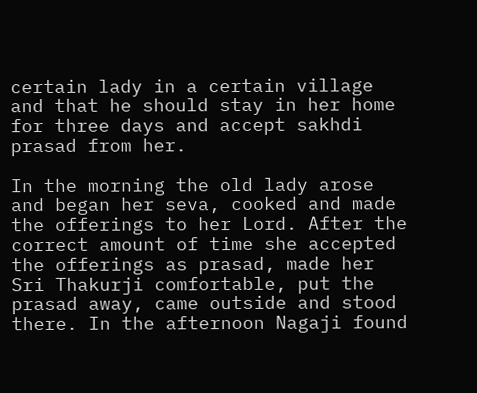certain lady in a certain village and that he should stay in her home for three days and accept sakhdi prasad from her.

In the morning the old lady arose and began her seva, cooked and made the offerings to her Lord. After the correct amount of time she accepted the offerings as prasad, made her Sri Thakurji comfortable, put the prasad away, came outside and stood there. In the afternoon Nagaji found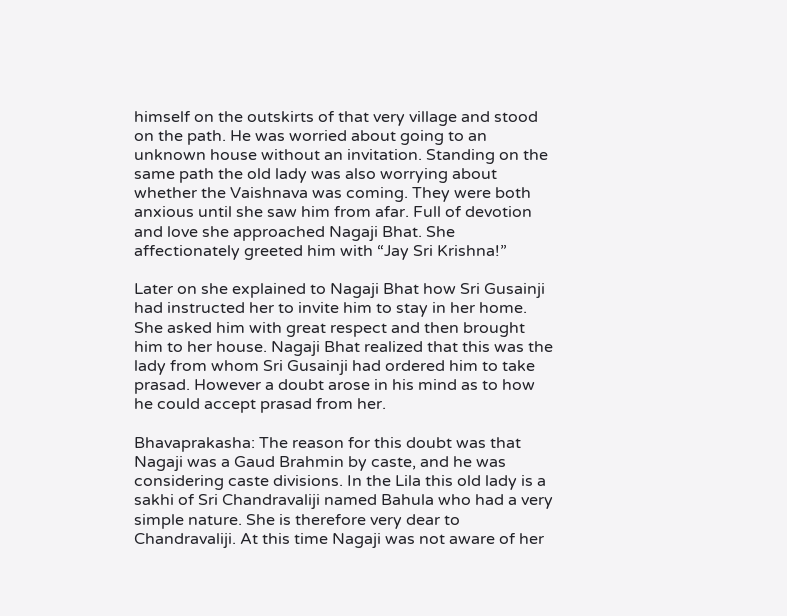himself on the outskirts of that very village and stood on the path. He was worried about going to an unknown house without an invitation. Standing on the same path the old lady was also worrying about whether the Vaishnava was coming. They were both anxious until she saw him from afar. Full of devotion and love she approached Nagaji Bhat. She affectionately greeted him with “Jay Sri Krishna!”

Later on she explained to Nagaji Bhat how Sri Gusainji had instructed her to invite him to stay in her home. She asked him with great respect and then brought him to her house. Nagaji Bhat realized that this was the lady from whom Sri Gusainji had ordered him to take prasad. However a doubt arose in his mind as to how he could accept prasad from her.

Bhavaprakasha: The reason for this doubt was that Nagaji was a Gaud Brahmin by caste, and he was considering caste divisions. In the Lila this old lady is a sakhi of Sri Chandravaliji named Bahula who had a very simple nature. She is therefore very dear to Chandravaliji. At this time Nagaji was not aware of her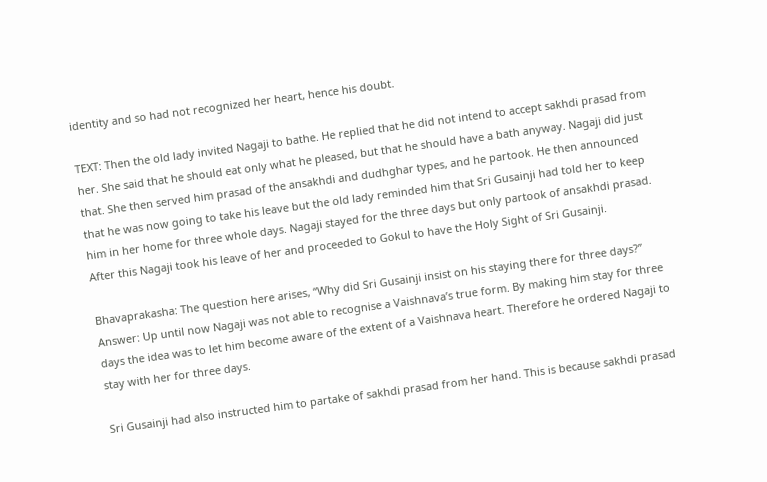identity and so had not recognized her heart, hence his doubt.

TEXT: Then the old lady invited Nagaji to bathe. He replied that he did not intend to accept sakhdi prasad from her. She said that he should eat only what he pleased, but that he should have a bath anyway. Nagaji did just that. She then served him prasad of the ansakhdi and dudhghar types, and he partook. He then announced that he was now going to take his leave but the old lady reminded him that Sri Gusainji had told her to keep him in her home for three whole days. Nagaji stayed for the three days but only partook of ansakhdi prasad. After this Nagaji took his leave of her and proceeded to Gokul to have the Holy Sight of Sri Gusainji.

Bhavaprakasha: The question here arises, “Why did Sri Gusainji insist on his staying there for three days?” Answer: Up until now Nagaji was not able to recognise a Vaishnava’s true form. By making him stay for three days the idea was to let him become aware of the extent of a Vaishnava heart. Therefore he ordered Nagaji to stay with her for three days.

Sri Gusainji had also instructed him to partake of sakhdi prasad from her hand. This is because sakhdi prasad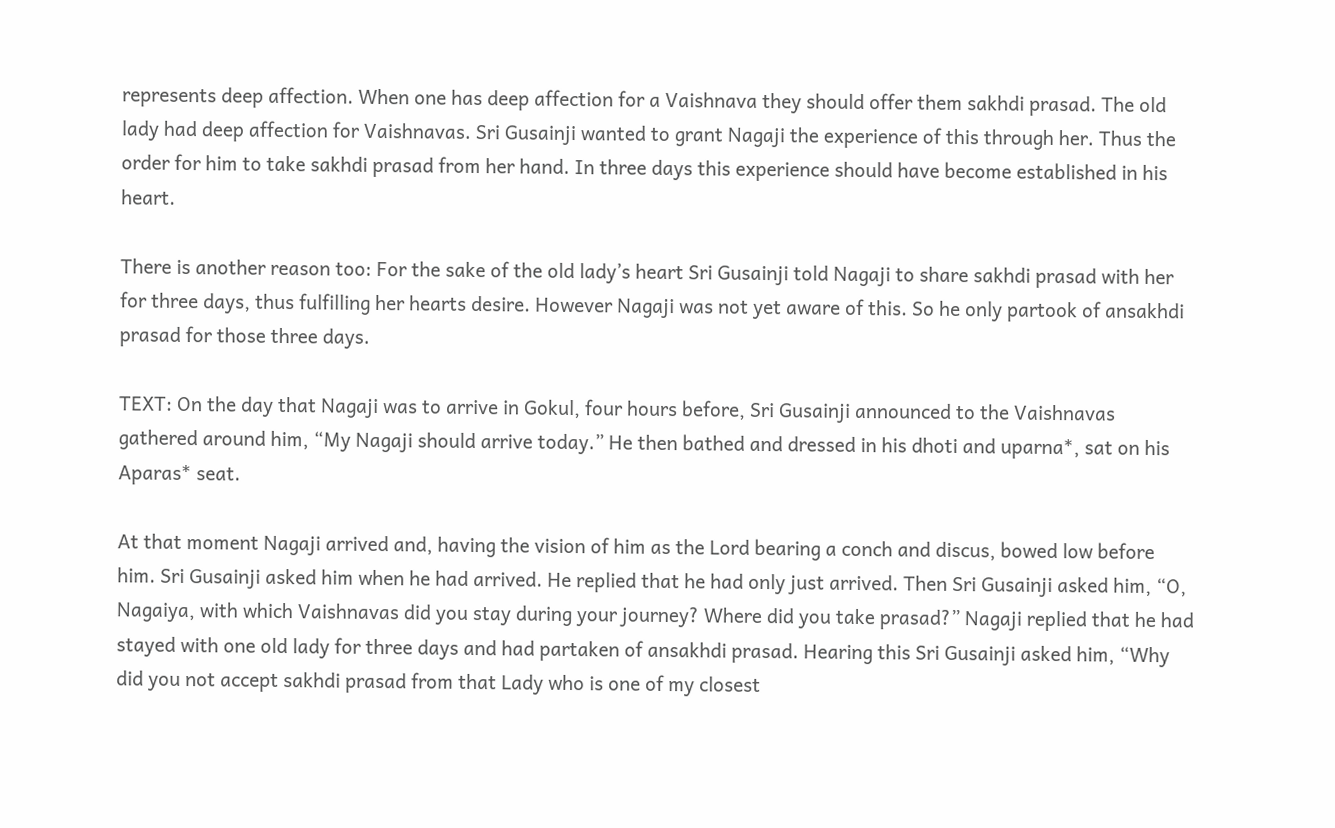represents deep affection. When one has deep affection for a Vaishnava they should offer them sakhdi prasad. The old lady had deep affection for Vaishnavas. Sri Gusainji wanted to grant Nagaji the experience of this through her. Thus the order for him to take sakhdi prasad from her hand. In three days this experience should have become established in his heart.

There is another reason too: For the sake of the old lady’s heart Sri Gusainji told Nagaji to share sakhdi prasad with her for three days, thus fulfilling her hearts desire. However Nagaji was not yet aware of this. So he only partook of ansakhdi prasad for those three days.

TEXT: On the day that Nagaji was to arrive in Gokul, four hours before, Sri Gusainji announced to the Vaishnavas gathered around him, “My Nagaji should arrive today.” He then bathed and dressed in his dhoti and uparna*, sat on his Aparas* seat.

At that moment Nagaji arrived and, having the vision of him as the Lord bearing a conch and discus, bowed low before him. Sri Gusainji asked him when he had arrived. He replied that he had only just arrived. Then Sri Gusainji asked him, “O, Nagaiya, with which Vaishnavas did you stay during your journey? Where did you take prasad?” Nagaji replied that he had stayed with one old lady for three days and had partaken of ansakhdi prasad. Hearing this Sri Gusainji asked him, “Why did you not accept sakhdi prasad from that Lady who is one of my closest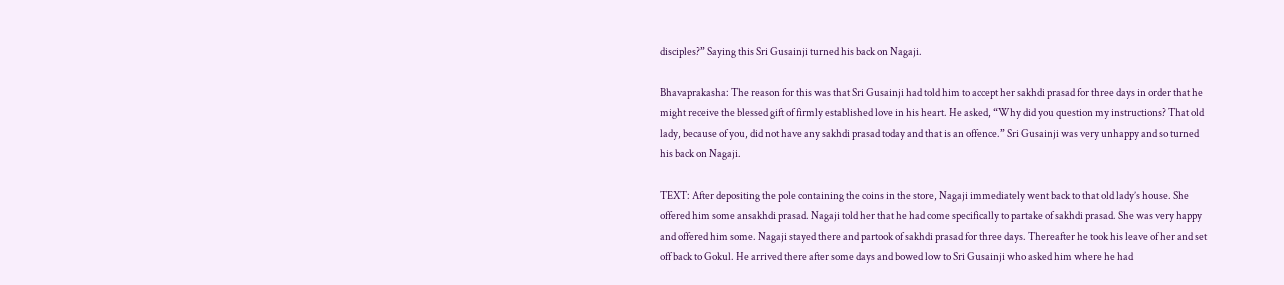disciples?” Saying this Sri Gusainji turned his back on Nagaji.

Bhavaprakasha: The reason for this was that Sri Gusainji had told him to accept her sakhdi prasad for three days in order that he might receive the blessed gift of firmly established love in his heart. He asked, “Why did you question my instructions? That old lady, because of you, did not have any sakhdi prasad today and that is an offence.” Sri Gusainji was very unhappy and so turned his back on Nagaji.

TEXT: After depositing the pole containing the coins in the store, Nagaji immediately went back to that old lady’s house. She offered him some ansakhdi prasad. Nagaji told her that he had come specifically to partake of sakhdi prasad. She was very happy and offered him some. Nagaji stayed there and partook of sakhdi prasad for three days. Thereafter he took his leave of her and set off back to Gokul. He arrived there after some days and bowed low to Sri Gusainji who asked him where he had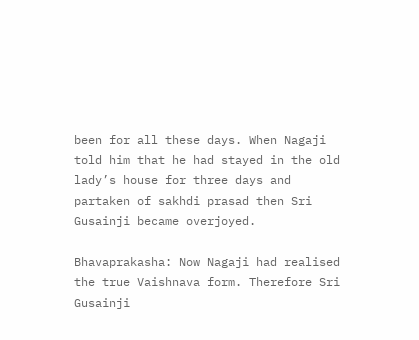been for all these days. When Nagaji told him that he had stayed in the old lady’s house for three days and partaken of sakhdi prasad then Sri Gusainji became overjoyed.

Bhavaprakasha: Now Nagaji had realised the true Vaishnava form. Therefore Sri Gusainji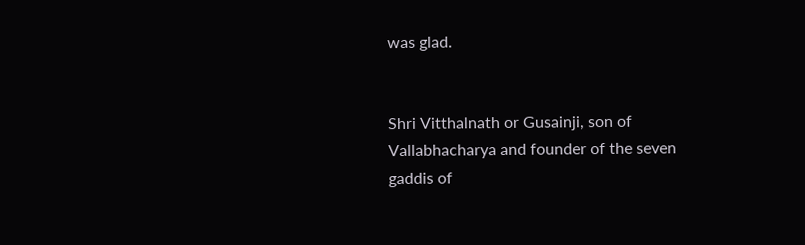was glad.


Shri Vitthalnath or Gusainji, son of Vallabhacharya and founder of the seven gaddis of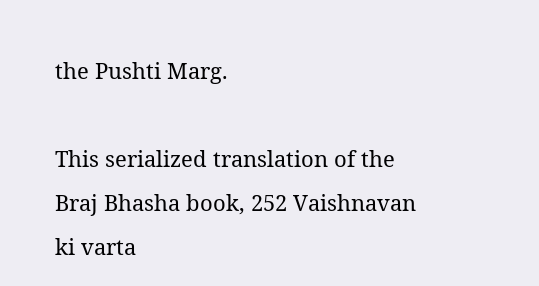the Pushti Marg.

This serialized translation of the Braj Bhasha book, 252 Vaishnavan ki varta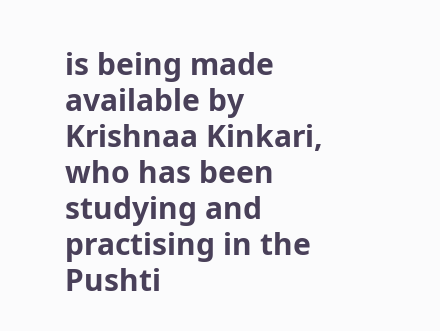is being made available by Krishnaa Kinkari, who has been studying and practising in the Pushti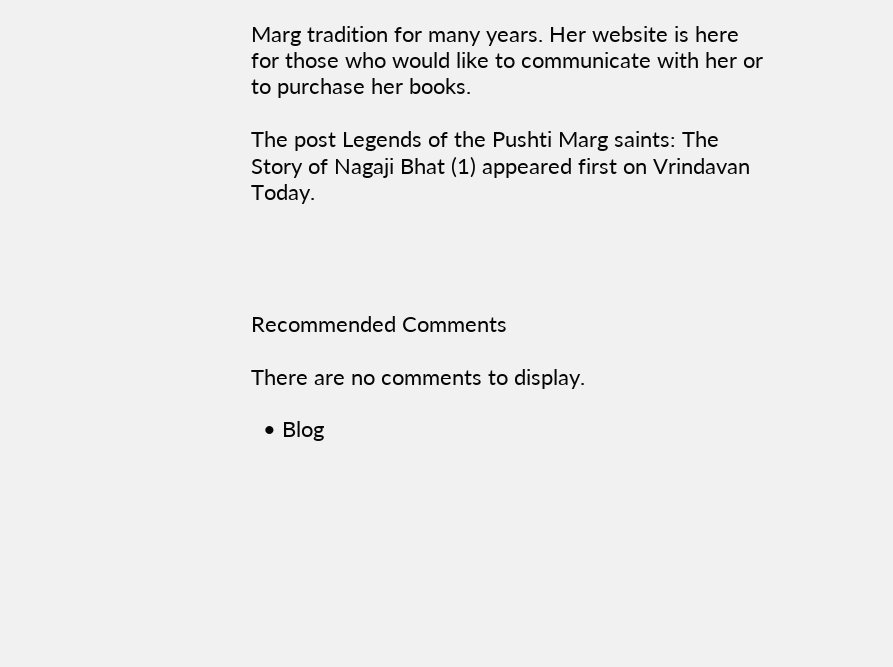Marg tradition for many years. Her website is here for those who would like to communicate with her or to purchase her books.

The post Legends of the Pushti Marg saints: The Story of Nagaji Bhat (1) appeared first on Vrindavan Today.




Recommended Comments

There are no comments to display.

  • Blog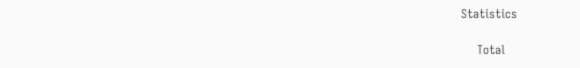Statistics

    Total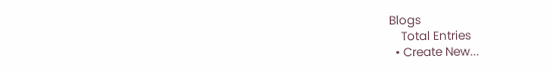Blogs
    Total Entries
  • Create New...